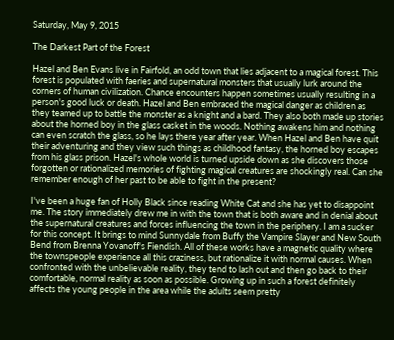Saturday, May 9, 2015

The Darkest Part of the Forest

Hazel and Ben Evans live in Fairfold, an odd town that lies adjacent to a magical forest. This forest is populated with faeries and supernatural monsters that usually lurk around the corners of human civilization. Chance encounters happen sometimes usually resulting in a person's good luck or death. Hazel and Ben embraced the magical danger as children as they teamed up to battle the monster as a knight and a bard. They also both made up stories about the horned boy in the glass casket in the woods. Nothing awakens him and nothing can even scratch the glass, so he lays there year after year. When Hazel and Ben have quit their adventuring and they view such things as childhood fantasy, the horned boy escapes from his glass prison. Hazel's whole world is turned upside down as she discovers those forgotten or rationalized memories of fighting magical creatures are shockingly real. Can she remember enough of her past to be able to fight in the present?

I've been a huge fan of Holly Black since reading White Cat and she has yet to disappoint me. The story immediately drew me in with the town that is both aware and in denial about the supernatural creatures and forces influencing the town in the periphery. I am a sucker for this concept. It brings to mind Sunnydale from Buffy the Vampire Slayer and New South Bend from Brenna Yovanoff's Fiendish. All of these works have a magnetic quality where the townspeople experience all this craziness, but rationalize it with normal causes. When confronted with the unbelievable reality, they tend to lash out and then go back to their comfortable, normal reality as soon as possible. Growing up in such a forest definitely affects the young people in the area while the adults seem pretty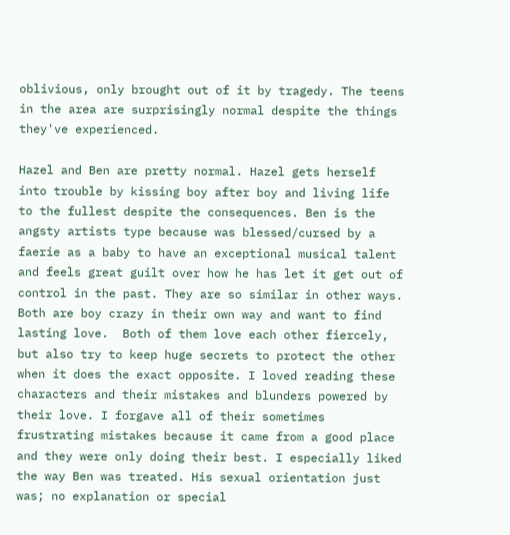oblivious, only brought out of it by tragedy. The teens in the area are surprisingly normal despite the things they've experienced.

Hazel and Ben are pretty normal. Hazel gets herself into trouble by kissing boy after boy and living life to the fullest despite the consequences. Ben is the angsty artists type because was blessed/cursed by a faerie as a baby to have an exceptional musical talent and feels great guilt over how he has let it get out of control in the past. They are so similar in other ways. Both are boy crazy in their own way and want to find lasting love.  Both of them love each other fiercely, but also try to keep huge secrets to protect the other when it does the exact opposite. I loved reading these characters and their mistakes and blunders powered by their love. I forgave all of their sometimes frustrating mistakes because it came from a good place and they were only doing their best. I especially liked the way Ben was treated. His sexual orientation just was; no explanation or special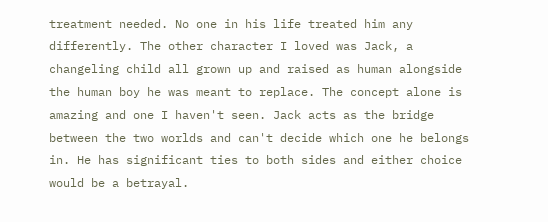treatment needed. No one in his life treated him any differently. The other character I loved was Jack, a changeling child all grown up and raised as human alongside the human boy he was meant to replace. The concept alone is amazing and one I haven't seen. Jack acts as the bridge between the two worlds and can't decide which one he belongs in. He has significant ties to both sides and either choice would be a betrayal.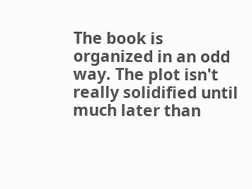The book is organized in an odd way. The plot isn't really solidified until much later than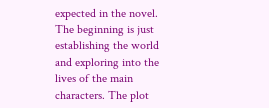expected in the novel. The beginning is just establishing the world and exploring into the lives of the main characters. The plot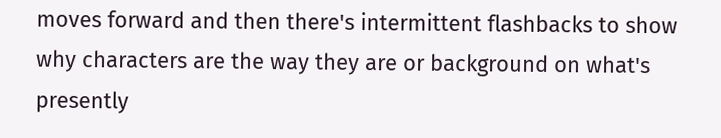moves forward and then there's intermittent flashbacks to show why characters are the way they are or background on what's presently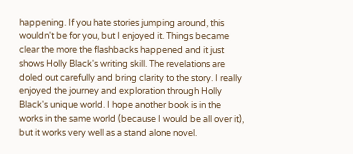happening. If you hate stories jumping around, this wouldn't be for you, but I enjoyed it. Things became clear the more the flashbacks happened and it just shows Holly Black's writing skill. The revelations are doled out carefully and bring clarity to the story. I really enjoyed the journey and exploration through Holly Black's unique world. I hope another book is in the works in the same world (because I would be all over it), but it works very well as a stand alone novel.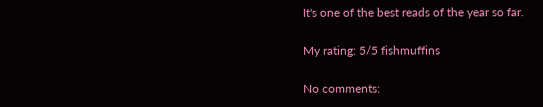It's one of the best reads of the year so far.

My rating: 5/5 fishmuffins

No comments: